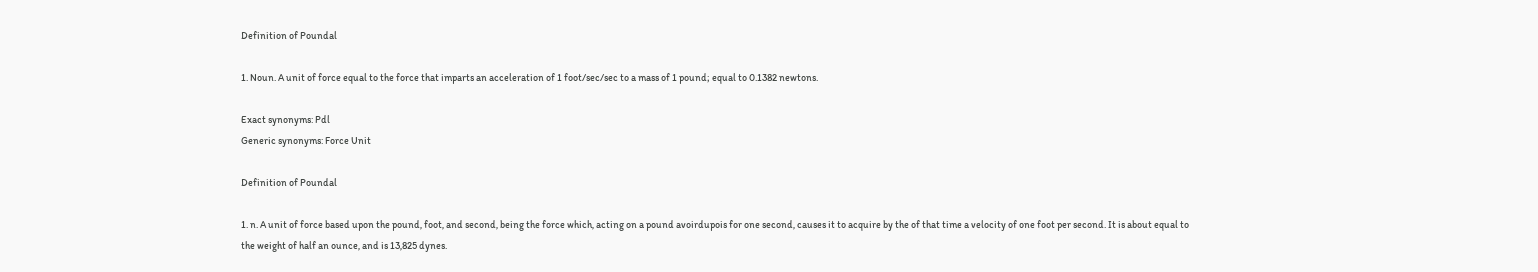Definition of Poundal

1. Noun. A unit of force equal to the force that imparts an acceleration of 1 foot/sec/sec to a mass of 1 pound; equal to 0.1382 newtons.

Exact synonyms: Pdl
Generic synonyms: Force Unit

Definition of Poundal

1. n. A unit of force based upon the pound, foot, and second, being the force which, acting on a pound avoirdupois for one second, causes it to acquire by the of that time a velocity of one foot per second. It is about equal to the weight of half an ounce, and is 13,825 dynes.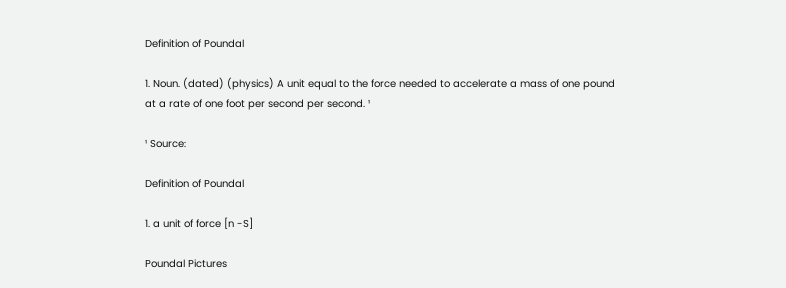Definition of Poundal

1. Noun. (dated) (physics) A unit equal to the force needed to accelerate a mass of one pound at a rate of one foot per second per second. ¹

¹ Source:

Definition of Poundal

1. a unit of force [n -S]

Poundal Pictures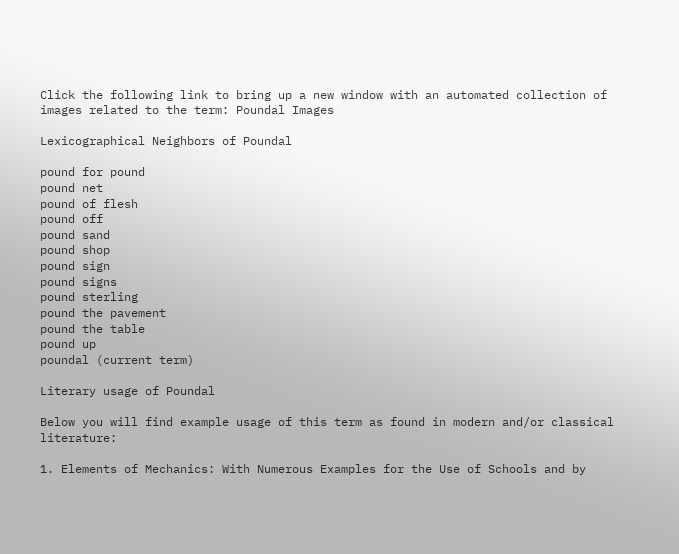Click the following link to bring up a new window with an automated collection of images related to the term: Poundal Images

Lexicographical Neighbors of Poundal

pound for pound
pound net
pound of flesh
pound off
pound sand
pound shop
pound sign
pound signs
pound sterling
pound the pavement
pound the table
pound up
poundal (current term)

Literary usage of Poundal

Below you will find example usage of this term as found in modern and/or classical literature:

1. Elements of Mechanics: With Numerous Examples for the Use of Schools and by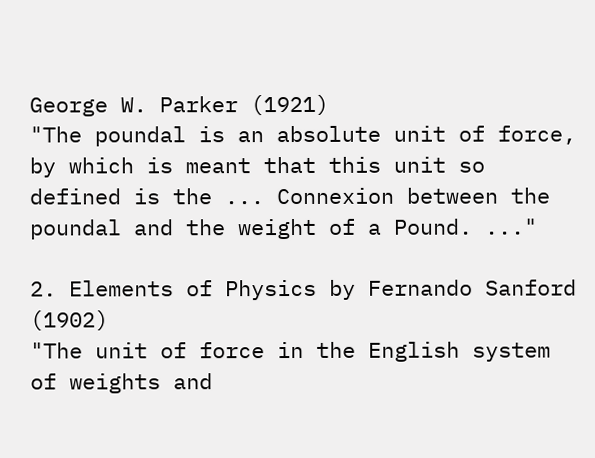George W. Parker (1921)
"The poundal is an absolute unit of force, by which is meant that this unit so defined is the ... Connexion between the poundal and the weight of a Pound. ..."

2. Elements of Physics by Fernando Sanford (1902)
"The unit of force in the English system of weights and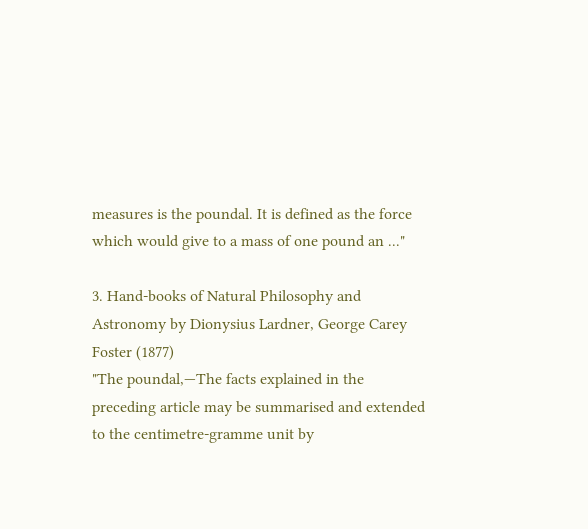measures is the poundal. It is defined as the force which would give to a mass of one pound an ..."

3. Hand-books of Natural Philosophy and Astronomy by Dionysius Lardner, George Carey Foster (1877)
"The poundal,—The facts explained in the preceding article may be summarised and extended to the centimetre-gramme unit by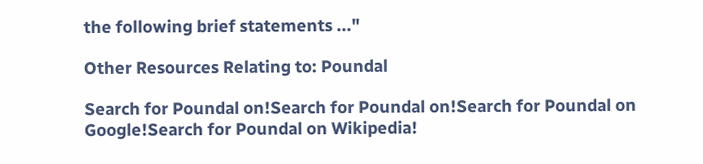the following brief statements ..."

Other Resources Relating to: Poundal

Search for Poundal on!Search for Poundal on!Search for Poundal on Google!Search for Poundal on Wikipedia!